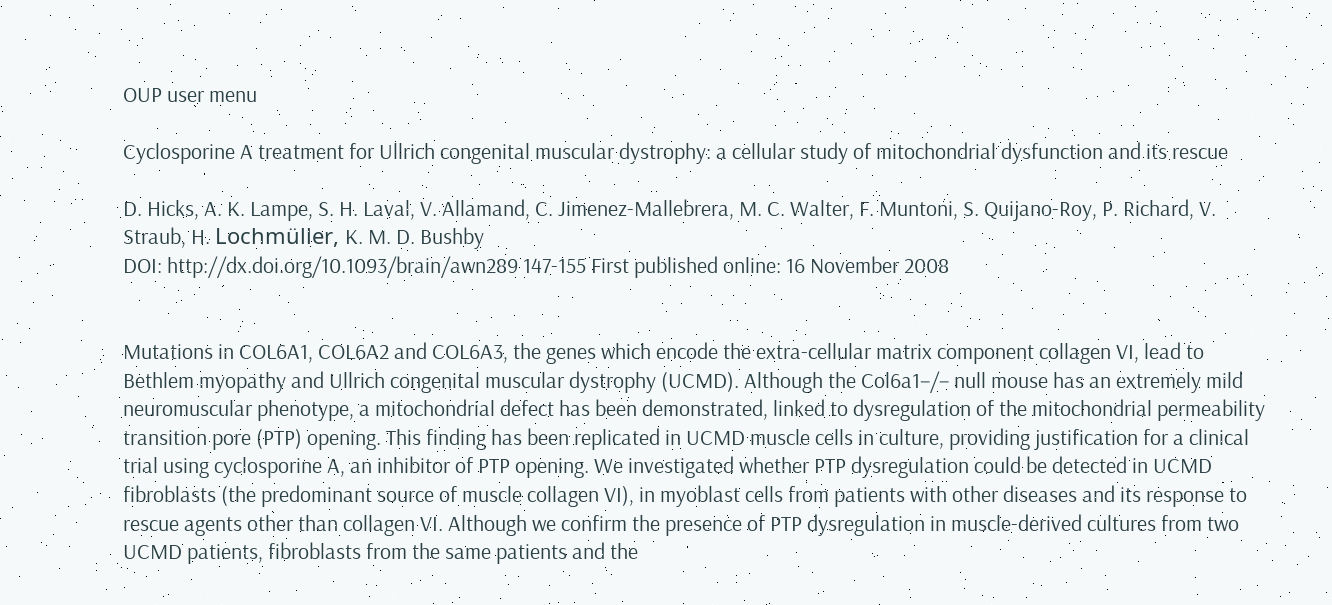OUP user menu

Cyclosporine A treatment for Ullrich congenital muscular dystrophy: a cellular study of mitochondrial dysfunction and its rescue

D. Hicks, A. K. Lampe, S. H. Laval, V. Allamand, C. Jimenez-Mallebrera, M. C. Walter, F. Muntoni, S. Quijano-Roy, P. Richard, V. Straub, H. Lochmüller, K. M. D. Bushby
DOI: http://dx.doi.org/10.1093/brain/awn289 147-155 First published online: 16 November 2008


Mutations in COL6A1, COL6A2 and COL6A3, the genes which encode the extra-cellular matrix component collagen VI, lead to Bethlem myopathy and Ullrich congenital muscular dystrophy (UCMD). Although the Col6a1−/− null mouse has an extremely mild neuromuscular phenotype, a mitochondrial defect has been demonstrated, linked to dysregulation of the mitochondrial permeability transition pore (PTP) opening. This finding has been replicated in UCMD muscle cells in culture, providing justification for a clinical trial using cyclosporine A, an inhibitor of PTP opening. We investigated whether PTP dysregulation could be detected in UCMD fibroblasts (the predominant source of muscle collagen VI), in myoblast cells from patients with other diseases and its response to rescue agents other than collagen VI. Although we confirm the presence of PTP dysregulation in muscle-derived cultures from two UCMD patients, fibroblasts from the same patients and the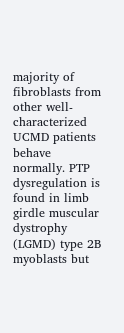majority of fibroblasts from other well-characterized UCMD patients behave normally. PTP dysregulation is found in limb girdle muscular dystrophy (LGMD) type 2B myoblasts but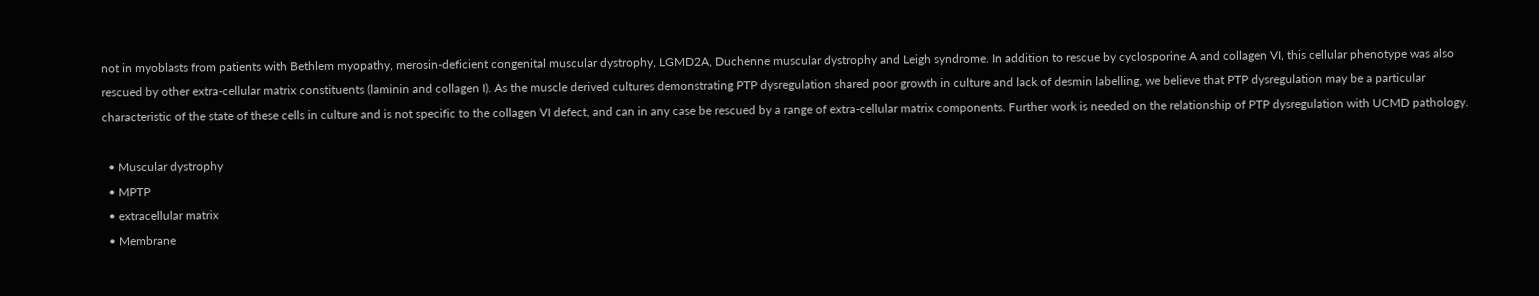not in myoblasts from patients with Bethlem myopathy, merosin-deficient congenital muscular dystrophy, LGMD2A, Duchenne muscular dystrophy and Leigh syndrome. In addition to rescue by cyclosporine A and collagen VI, this cellular phenotype was also rescued by other extra-cellular matrix constituents (laminin and collagen I). As the muscle derived cultures demonstrating PTP dysregulation shared poor growth in culture and lack of desmin labelling, we believe that PTP dysregulation may be a particular characteristic of the state of these cells in culture and is not specific to the collagen VI defect, and can in any case be rescued by a range of extra-cellular matrix components. Further work is needed on the relationship of PTP dysregulation with UCMD pathology.

  • Muscular dystrophy
  • MPTP
  • extracellular matrix
  • Membrane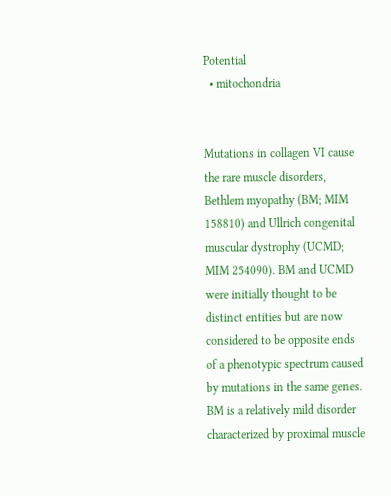Potential
  • mitochondria


Mutations in collagen VI cause the rare muscle disorders, Bethlem myopathy (BM; MIM 158810) and Ullrich congenital muscular dystrophy (UCMD; MIM 254090). BM and UCMD were initially thought to be distinct entities but are now considered to be opposite ends of a phenotypic spectrum caused by mutations in the same genes. BM is a relatively mild disorder characterized by proximal muscle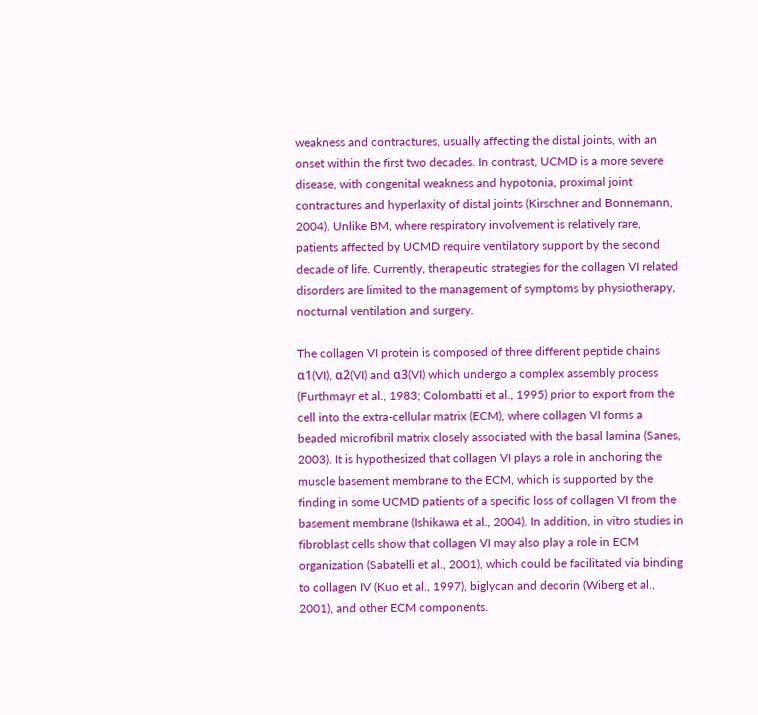weakness and contractures, usually affecting the distal joints, with an onset within the first two decades. In contrast, UCMD is a more severe disease, with congenital weakness and hypotonia, proximal joint contractures and hyperlaxity of distal joints (Kirschner and Bonnemann, 2004). Unlike BM, where respiratory involvement is relatively rare, patients affected by UCMD require ventilatory support by the second decade of life. Currently, therapeutic strategies for the collagen VI related disorders are limited to the management of symptoms by physiotherapy, nocturnal ventilation and surgery.

The collagen VI protein is composed of three different peptide chains α1(VI), α2(VI) and α3(VI) which undergo a complex assembly process (Furthmayr et al., 1983; Colombatti et al., 1995) prior to export from the cell into the extra-cellular matrix (ECM), where collagen VI forms a beaded microfibril matrix closely associated with the basal lamina (Sanes, 2003). It is hypothesized that collagen VI plays a role in anchoring the muscle basement membrane to the ECM, which is supported by the finding in some UCMD patients of a specific loss of collagen VI from the basement membrane (Ishikawa et al., 2004). In addition, in vitro studies in fibroblast cells show that collagen VI may also play a role in ECM organization (Sabatelli et al., 2001), which could be facilitated via binding to collagen IV (Kuo et al., 1997), biglycan and decorin (Wiberg et al., 2001), and other ECM components.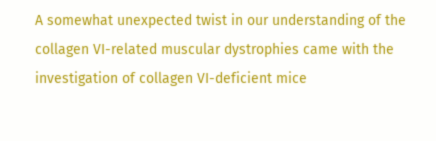A somewhat unexpected twist in our understanding of the collagen VI-related muscular dystrophies came with the investigation of collagen VI-deficient mice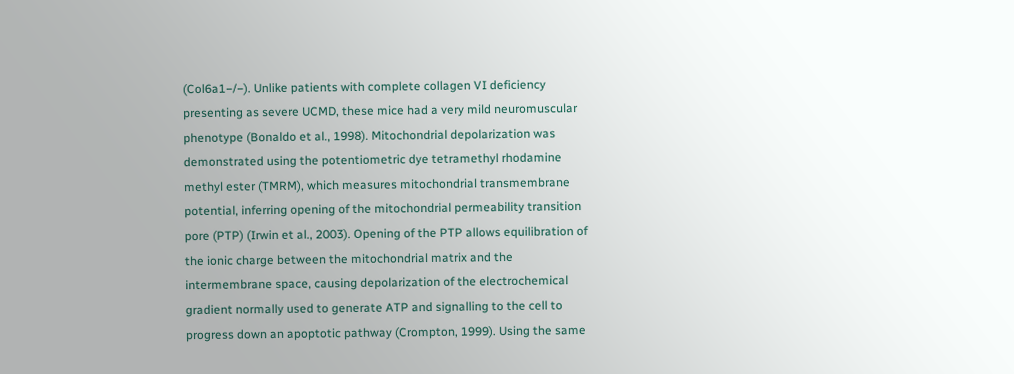(Col6a1−/−). Unlike patients with complete collagen VI deficiency presenting as severe UCMD, these mice had a very mild neuromuscular phenotype (Bonaldo et al., 1998). Mitochondrial depolarization was demonstrated using the potentiometric dye tetramethyl rhodamine methyl ester (TMRM), which measures mitochondrial transmembrane potential, inferring opening of the mitochondrial permeability transition pore (PTP) (Irwin et al., 2003). Opening of the PTP allows equilibration of the ionic charge between the mitochondrial matrix and the intermembrane space, causing depolarization of the electrochemical gradient normally used to generate ATP and signalling to the cell to progress down an apoptotic pathway (Crompton, 1999). Using the same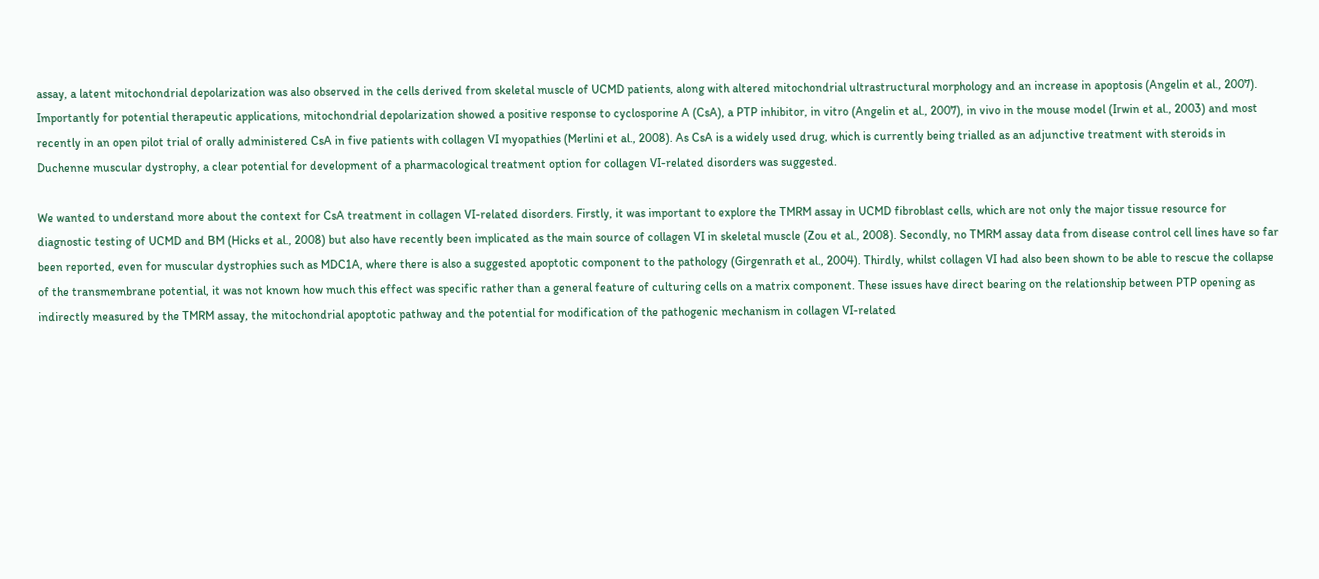assay, a latent mitochondrial depolarization was also observed in the cells derived from skeletal muscle of UCMD patients, along with altered mitochondrial ultrastructural morphology and an increase in apoptosis (Angelin et al., 2007). Importantly for potential therapeutic applications, mitochondrial depolarization showed a positive response to cyclosporine A (CsA), a PTP inhibitor, in vitro (Angelin et al., 2007), in vivo in the mouse model (Irwin et al., 2003) and most recently in an open pilot trial of orally administered CsA in five patients with collagen VI myopathies (Merlini et al., 2008). As CsA is a widely used drug, which is currently being trialled as an adjunctive treatment with steroids in Duchenne muscular dystrophy, a clear potential for development of a pharmacological treatment option for collagen VI-related disorders was suggested.

We wanted to understand more about the context for CsA treatment in collagen VI-related disorders. Firstly, it was important to explore the TMRM assay in UCMD fibroblast cells, which are not only the major tissue resource for diagnostic testing of UCMD and BM (Hicks et al., 2008) but also have recently been implicated as the main source of collagen VI in skeletal muscle (Zou et al., 2008). Secondly, no TMRM assay data from disease control cell lines have so far been reported, even for muscular dystrophies such as MDC1A, where there is also a suggested apoptotic component to the pathology (Girgenrath et al., 2004). Thirdly, whilst collagen VI had also been shown to be able to rescue the collapse of the transmembrane potential, it was not known how much this effect was specific rather than a general feature of culturing cells on a matrix component. These issues have direct bearing on the relationship between PTP opening as indirectly measured by the TMRM assay, the mitochondrial apoptotic pathway and the potential for modification of the pathogenic mechanism in collagen VI-related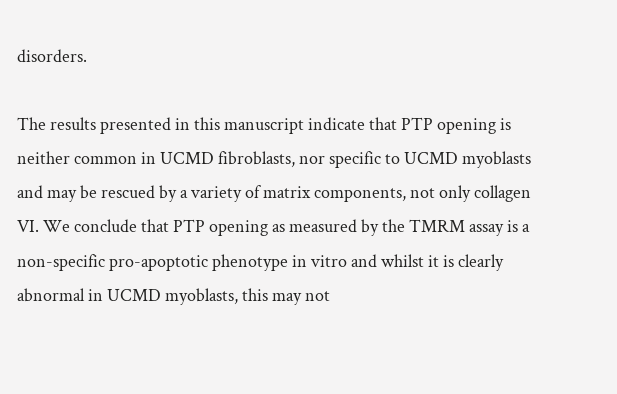disorders.

The results presented in this manuscript indicate that PTP opening is neither common in UCMD fibroblasts, nor specific to UCMD myoblasts and may be rescued by a variety of matrix components, not only collagen VI. We conclude that PTP opening as measured by the TMRM assay is a non-specific pro-apoptotic phenotype in vitro and whilst it is clearly abnormal in UCMD myoblasts, this may not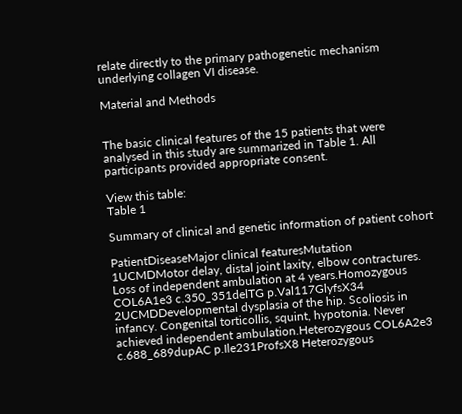relate directly to the primary pathogenetic mechanism underlying collagen VI disease.

Material and Methods


The basic clinical features of the 15 patients that were analysed in this study are summarized in Table 1. All participants provided appropriate consent.

View this table:
Table 1

Summary of clinical and genetic information of patient cohort

PatientDiseaseMajor clinical featuresMutation
1UCMDMotor delay, distal joint laxity, elbow contractures. Loss of independent ambulation at 4 years.Homozygous COL6A1e3 c.350_351delTG p.Val117GlyfsX34
2UCMDDevelopmental dysplasia of the hip. Scoliosis in infancy. Congenital torticollis, squint, hypotonia. Never achieved independent ambulation.Heterozygous COL6A2e3 c.688_689dupAC p.Ile231ProfsX8 Heterozygous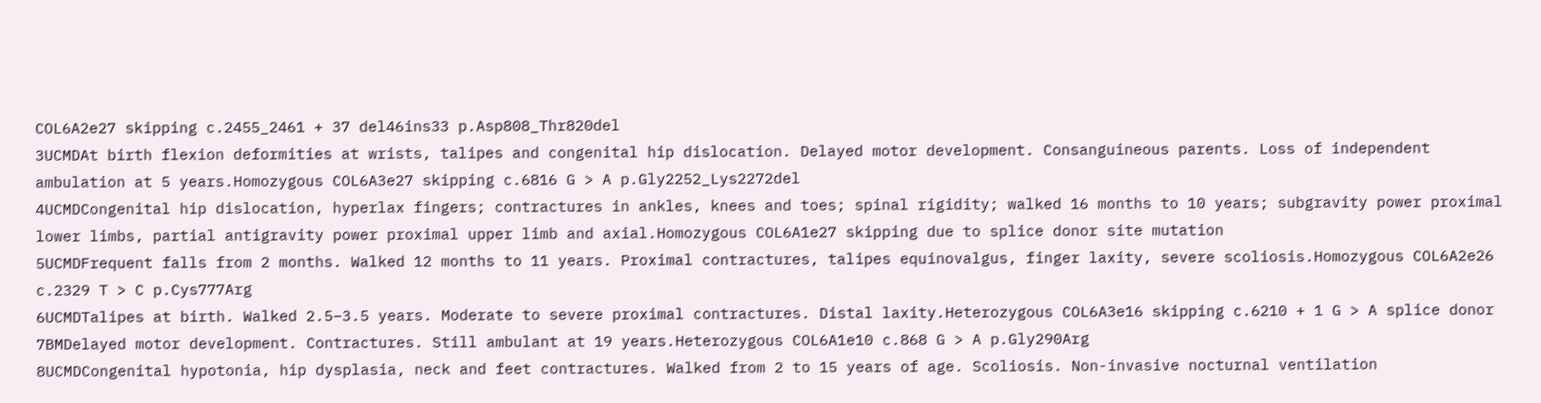COL6A2e27 skipping c.2455_2461 + 37 del46ins33 p.Asp808_Thr820del
3UCMDAt birth flexion deformities at wrists, talipes and congenital hip dislocation. Delayed motor development. Consanguineous parents. Loss of independent ambulation at 5 years.Homozygous COL6A3e27 skipping c.6816 G > A p.Gly2252_Lys2272del
4UCMDCongenital hip dislocation, hyperlax fingers; contractures in ankles, knees and toes; spinal rigidity; walked 16 months to 10 years; subgravity power proximal lower limbs, partial antigravity power proximal upper limb and axial.Homozygous COL6A1e27 skipping due to splice donor site mutation
5UCMDFrequent falls from 2 months. Walked 12 months to 11 years. Proximal contractures, talipes equinovalgus, finger laxity, severe scoliosis.Homozygous COL6A2e26 c.2329 T > C p.Cys777Arg
6UCMDTalipes at birth. Walked 2.5–3.5 years. Moderate to severe proximal contractures. Distal laxity.Heterozygous COL6A3e16 skipping c.6210 + 1 G > A splice donor
7BMDelayed motor development. Contractures. Still ambulant at 19 years.Heterozygous COL6A1e10 c.868 G > A p.Gly290Arg
8UCMDCongenital hypotonia, hip dysplasia, neck and feet contractures. Walked from 2 to 15 years of age. Scoliosis. Non-invasive nocturnal ventilation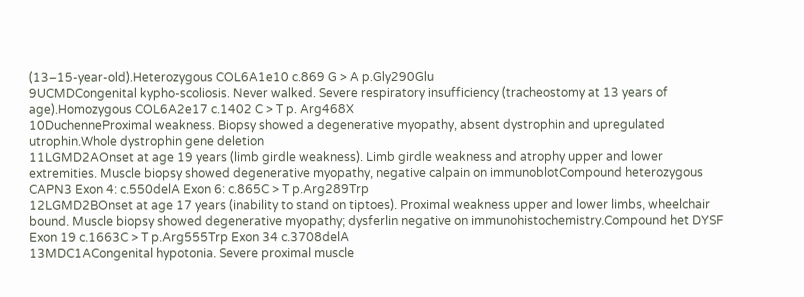(13–15-year-old).Heterozygous COL6A1e10 c.869 G > A p.Gly290Glu
9UCMDCongenital kypho-scoliosis. Never walked. Severe respiratory insufficiency (tracheostomy at 13 years of age).Homozygous COL6A2e17 c.1402 C > T p. Arg468X
10DuchenneProximal weakness. Biopsy showed a degenerative myopathy, absent dystrophin and upregulated utrophin.Whole dystrophin gene deletion
11LGMD2AOnset at age 19 years (limb girdle weakness). Limb girdle weakness and atrophy upper and lower extremities. Muscle biopsy showed degenerative myopathy, negative calpain on immunoblotCompound heterozygous CAPN3 Exon 4: c.550delA Exon 6: c.865C > T p.Arg289Trp
12LGMD2BOnset at age 17 years (inability to stand on tiptoes). Proximal weakness upper and lower limbs, wheelchair bound. Muscle biopsy showed degenerative myopathy; dysferlin negative on immunohistochemistry.Compound het DYSF Exon 19 c.1663C > T p.Arg555Trp Exon 34 c.3708delA
13MDC1ACongenital hypotonia. Severe proximal muscle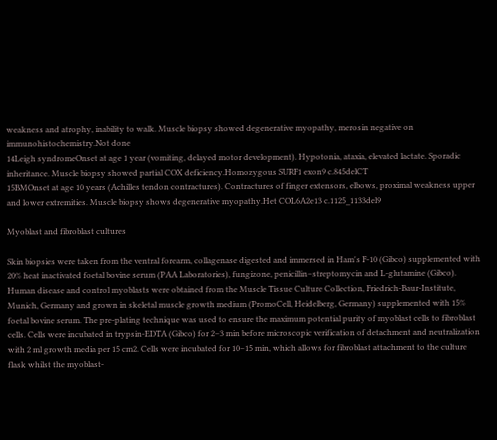weakness and atrophy, inability to walk. Muscle biopsy showed degenerative myopathy, merosin negative on immunohistochemistry.Not done
14Leigh syndromeOnset at age 1 year (vomiting, delayed motor development). Hypotonia, ataxia, elevated lactate. Sporadic inheritance. Muscle biopsy showed partial COX deficiency.Homozygous SURF1 exon9 c.845delCT
15BMOnset at age 10 years (Achilles tendon contractures). Contractures of finger extensors, elbows, proximal weakness upper and lower extremities. Muscle biopsy shows degenerative myopathy.Het COL6A2e13 c.1125_1133del9

Myoblast and fibroblast cultures

Skin biopsies were taken from the ventral forearm, collagenase digested and immersed in Ham's F-10 (Gibco) supplemented with 20% heat inactivated foetal bovine serum (PAA Laboratories), fungizone, penicillin–streptomycin and L-glutamine (Gibco). Human disease and control myoblasts were obtained from the Muscle Tissue Culture Collection, Friedrich-Baur-Institute, Munich, Germany and grown in skeletal muscle growth medium (PromoCell, Heidelberg, Germany) supplemented with 15% foetal bovine serum. The pre-plating technique was used to ensure the maximum potential purity of myoblast cells to fibroblast cells. Cells were incubated in trypsin-EDTA (Gibco) for 2–3 min before microscopic verification of detachment and neutralization with 2 ml growth media per 15 cm2. Cells were incubated for 10–15 min, which allows for fibroblast attachment to the culture flask whilst the myoblast-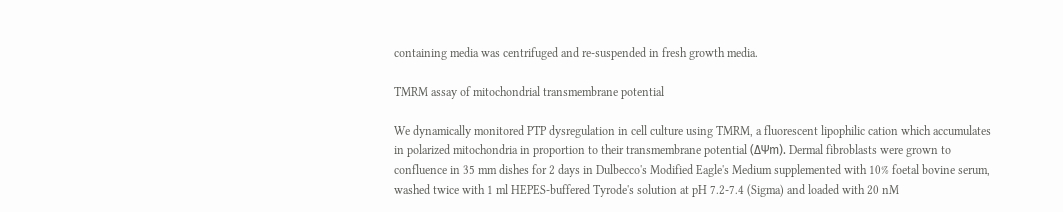containing media was centrifuged and re-suspended in fresh growth media.

TMRM assay of mitochondrial transmembrane potential

We dynamically monitored PTP dysregulation in cell culture using TMRM, a fluorescent lipophilic cation which accumulates in polarized mitochondria in proportion to their transmembrane potential (ΔΨm). Dermal fibroblasts were grown to confluence in 35 mm dishes for 2 days in Dulbecco's Modified Eagle's Medium supplemented with 10% foetal bovine serum, washed twice with 1 ml HEPES-buffered Tyrode's solution at pH 7.2-7.4 (Sigma) and loaded with 20 nM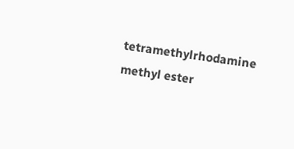tetramethylrhodamine methyl ester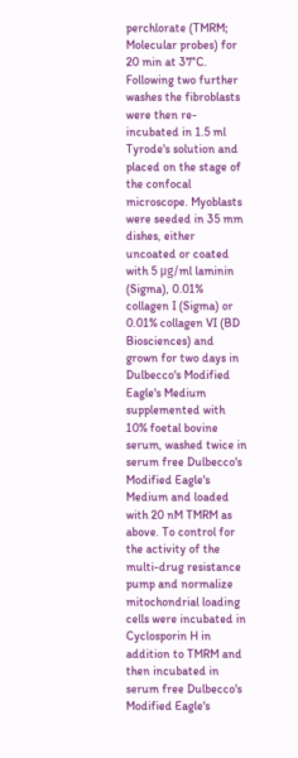perchlorate (TMRM; Molecular probes) for 20 min at 37°C. Following two further washes the fibroblasts were then re-incubated in 1.5 ml Tyrode's solution and placed on the stage of the confocal microscope. Myoblasts were seeded in 35 mm dishes, either uncoated or coated with 5 μg/ml laminin (Sigma), 0.01% collagen I (Sigma) or 0.01% collagen VI (BD Biosciences) and grown for two days in Dulbecco's Modified Eagle's Medium supplemented with 10% foetal bovine serum, washed twice in serum free Dulbecco's Modified Eagle's Medium and loaded with 20 nM TMRM as above. To control for the activity of the multi-drug resistance pump and normalize mitochondrial loading cells were incubated in Cyclosporin H in addition to TMRM and then incubated in serum free Dulbecco's Modified Eagle's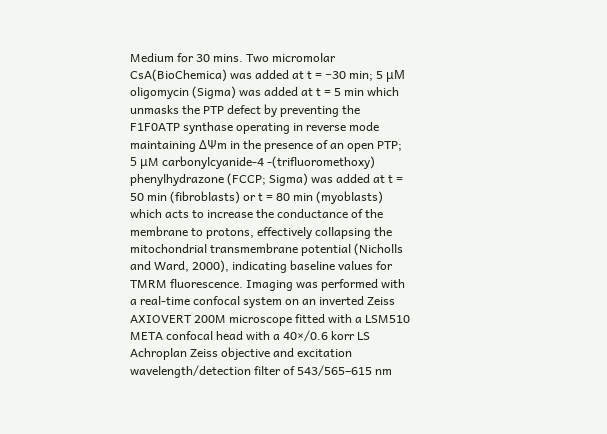Medium for 30 mins. Two micromolar CsA(BioChemica) was added at t = −30 min; 5 μM oligomycin (Sigma) was added at t = 5 min which unmasks the PTP defect by preventing the F1F0ATP synthase operating in reverse mode maintaining ΔΨm in the presence of an open PTP; 5 μM carbonylcyanide-4 -(trifluoromethoxy) phenylhydrazone (FCCP; Sigma) was added at t = 50 min (fibroblasts) or t = 80 min (myoblasts) which acts to increase the conductance of the membrane to protons, effectively collapsing the mitochondrial transmembrane potential (Nicholls and Ward, 2000), indicating baseline values for TMRM fluorescence. Imaging was performed with a real-time confocal system on an inverted Zeiss AXIOVERT 200M microscope fitted with a LSM510 META confocal head with a 40×/0.6 korr LS Achroplan Zeiss objective and excitation wavelength/detection filter of 543/565–615 nm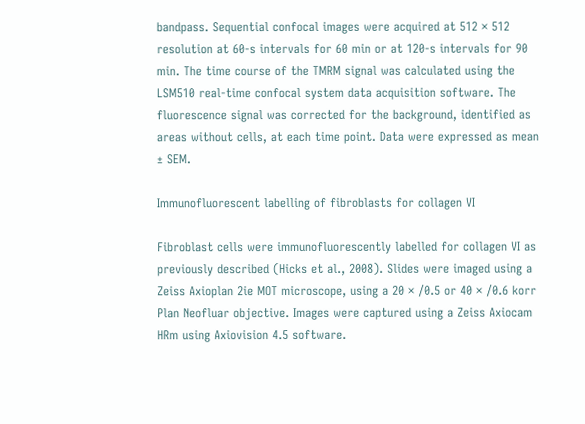bandpass. Sequential confocal images were acquired at 512 × 512 resolution at 60-s intervals for 60 min or at 120-s intervals for 90 min. The time course of the TMRM signal was calculated using the LSM510 real-time confocal system data acquisition software. The fluorescence signal was corrected for the background, identified as areas without cells, at each time point. Data were expressed as mean ± SEM.

Immunofluorescent labelling of fibroblasts for collagen VI

Fibroblast cells were immunofluorescently labelled for collagen VI as previously described (Hicks et al., 2008). Slides were imaged using a Zeiss Axioplan 2ie MOT microscope, using a 20 × /0.5 or 40 × /0.6 korr Plan Neofluar objective. Images were captured using a Zeiss Axiocam HRm using Axiovision 4.5 software.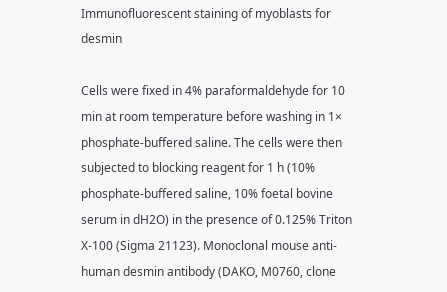Immunofluorescent staining of myoblasts for desmin

Cells were fixed in 4% paraformaldehyde for 10 min at room temperature before washing in 1× phosphate-buffered saline. The cells were then subjected to blocking reagent for 1 h (10% phosphate-buffered saline, 10% foetal bovine serum in dH2O) in the presence of 0.125% Triton X-100 (Sigma 21123). Monoclonal mouse anti-human desmin antibody (DAKO, M0760, clone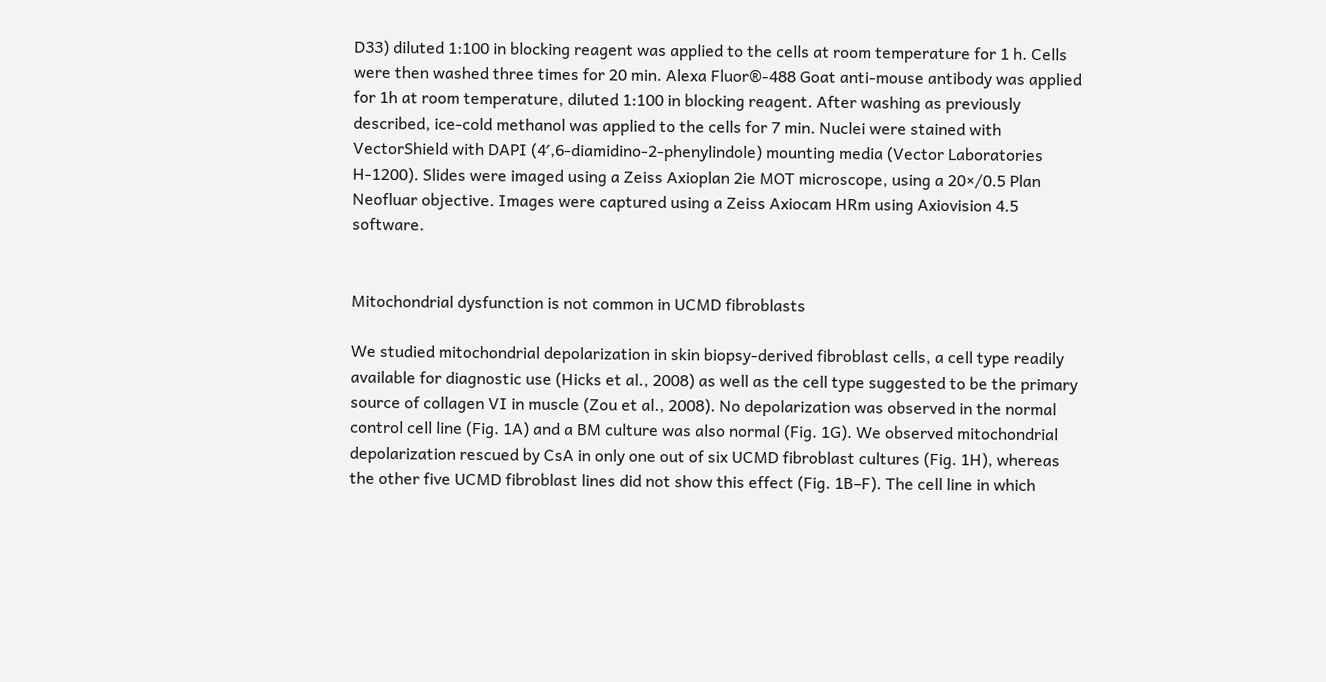D33) diluted 1:100 in blocking reagent was applied to the cells at room temperature for 1 h. Cells were then washed three times for 20 min. Alexa Fluor®-488 Goat anti-mouse antibody was applied for 1h at room temperature, diluted 1:100 in blocking reagent. After washing as previously described, ice-cold methanol was applied to the cells for 7 min. Nuclei were stained with VectorShield with DAPI (4′,6-diamidino-2-phenylindole) mounting media (Vector Laboratories H-1200). Slides were imaged using a Zeiss Axioplan 2ie MOT microscope, using a 20×/0.5 Plan Neofluar objective. Images were captured using a Zeiss Axiocam HRm using Axiovision 4.5 software.


Mitochondrial dysfunction is not common in UCMD fibroblasts

We studied mitochondrial depolarization in skin biopsy-derived fibroblast cells, a cell type readily available for diagnostic use (Hicks et al., 2008) as well as the cell type suggested to be the primary source of collagen VI in muscle (Zou et al., 2008). No depolarization was observed in the normal control cell line (Fig. 1A) and a BM culture was also normal (Fig. 1G). We observed mitochondrial depolarization rescued by CsA in only one out of six UCMD fibroblast cultures (Fig. 1H), whereas the other five UCMD fibroblast lines did not show this effect (Fig. 1B–F). The cell line in which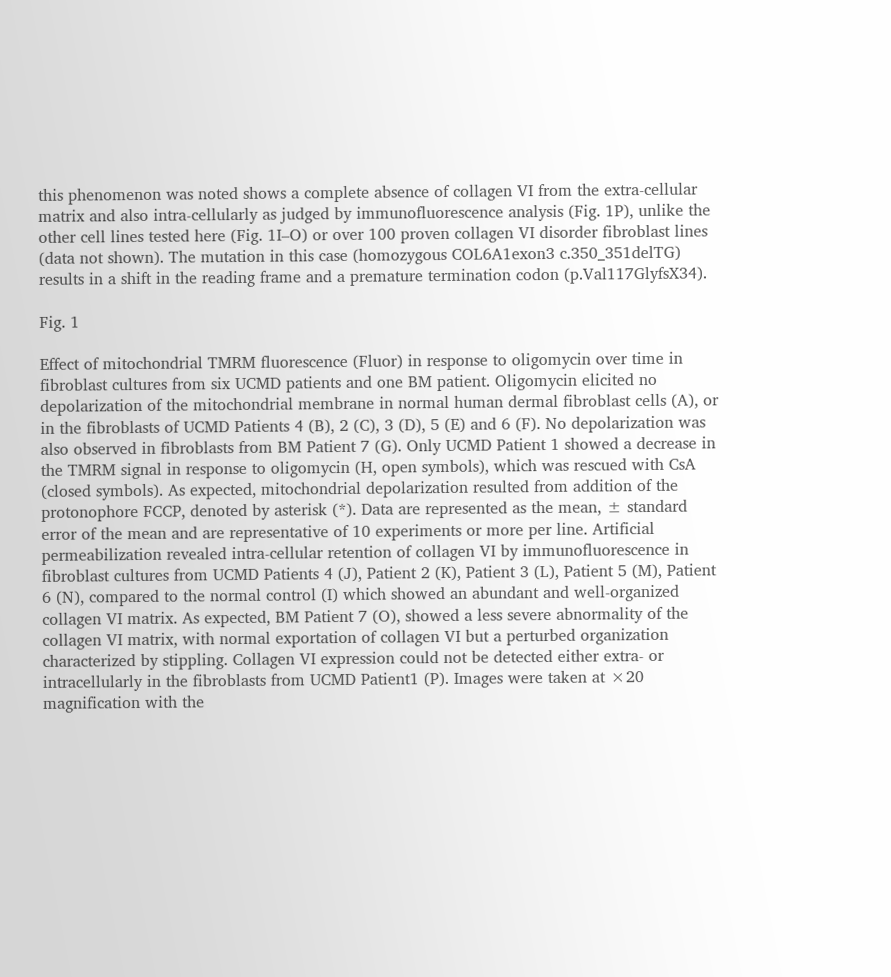this phenomenon was noted shows a complete absence of collagen VI from the extra-cellular matrix and also intra-cellularly as judged by immunofluorescence analysis (Fig. 1P), unlike the other cell lines tested here (Fig. 1I–O) or over 100 proven collagen VI disorder fibroblast lines (data not shown). The mutation in this case (homozygous COL6A1exon3 c.350_351delTG) results in a shift in the reading frame and a premature termination codon (p.Val117GlyfsX34).

Fig. 1

Effect of mitochondrial TMRM fluorescence (Fluor) in response to oligomycin over time in fibroblast cultures from six UCMD patients and one BM patient. Oligomycin elicited no depolarization of the mitochondrial membrane in normal human dermal fibroblast cells (A), or in the fibroblasts of UCMD Patients 4 (B), 2 (C), 3 (D), 5 (E) and 6 (F). No depolarization was also observed in fibroblasts from BM Patient 7 (G). Only UCMD Patient 1 showed a decrease in the TMRM signal in response to oligomycin (H, open symbols), which was rescued with CsA (closed symbols). As expected, mitochondrial depolarization resulted from addition of the protonophore FCCP, denoted by asterisk (*). Data are represented as the mean, ± standard error of the mean and are representative of 10 experiments or more per line. Artificial permeabilization revealed intra-cellular retention of collagen VI by immunofluorescence in fibroblast cultures from UCMD Patients 4 (J), Patient 2 (K), Patient 3 (L), Patient 5 (M), Patient 6 (N), compared to the normal control (I) which showed an abundant and well-organized collagen VI matrix. As expected, BM Patient 7 (O), showed a less severe abnormality of the collagen VI matrix, with normal exportation of collagen VI but a perturbed organization characterized by stippling. Collagen VI expression could not be detected either extra- or intracellularly in the fibroblasts from UCMD Patient1 (P). Images were taken at ×20 magnification with the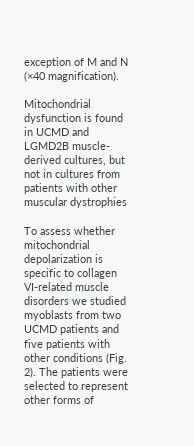exception of M and N (×40 magnification).

Mitochondrial dysfunction is found in UCMD and LGMD2B muscle-derived cultures, but not in cultures from patients with other muscular dystrophies

To assess whether mitochondrial depolarization is specific to collagen VI-related muscle disorders we studied myoblasts from two UCMD patients and five patients with other conditions (Fig. 2). The patients were selected to represent other forms of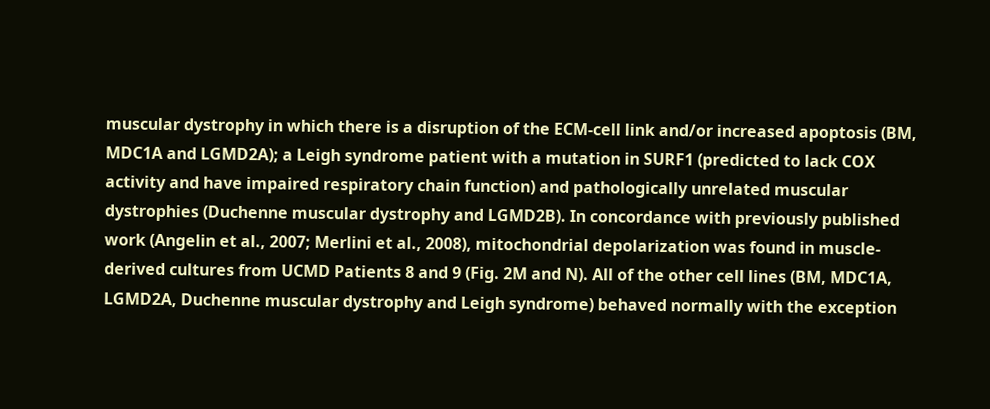muscular dystrophy in which there is a disruption of the ECM-cell link and/or increased apoptosis (BM, MDC1A and LGMD2A); a Leigh syndrome patient with a mutation in SURF1 (predicted to lack COX activity and have impaired respiratory chain function) and pathologically unrelated muscular dystrophies (Duchenne muscular dystrophy and LGMD2B). In concordance with previously published work (Angelin et al., 2007; Merlini et al., 2008), mitochondrial depolarization was found in muscle-derived cultures from UCMD Patients 8 and 9 (Fig. 2M and N). All of the other cell lines (BM, MDC1A, LGMD2A, Duchenne muscular dystrophy and Leigh syndrome) behaved normally with the exception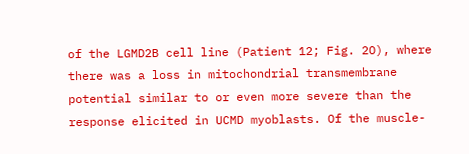of the LGMD2B cell line (Patient 12; Fig. 2O), where there was a loss in mitochondrial transmembrane potential similar to or even more severe than the response elicited in UCMD myoblasts. Of the muscle-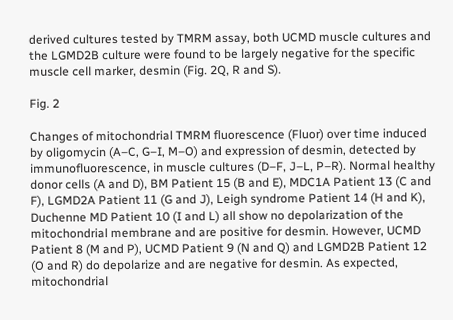derived cultures tested by TMRM assay, both UCMD muscle cultures and the LGMD2B culture were found to be largely negative for the specific muscle cell marker, desmin (Fig. 2Q, R and S).

Fig. 2

Changes of mitochondrial TMRM fluorescence (Fluor) over time induced by oligomycin (A–C, G–I, M–O) and expression of desmin, detected by immunofluorescence, in muscle cultures (D–F, J–L, P–R). Normal healthy donor cells (A and D), BM Patient 15 (B and E), MDC1A Patient 13 (C and F), LGMD2A Patient 11 (G and J), Leigh syndrome Patient 14 (H and K), Duchenne MD Patient 10 (I and L) all show no depolarization of the mitochondrial membrane and are positive for desmin. However, UCMD Patient 8 (M and P), UCMD Patient 9 (N and Q) and LGMD2B Patient 12 (O and R) do depolarize and are negative for desmin. As expected, mitochondrial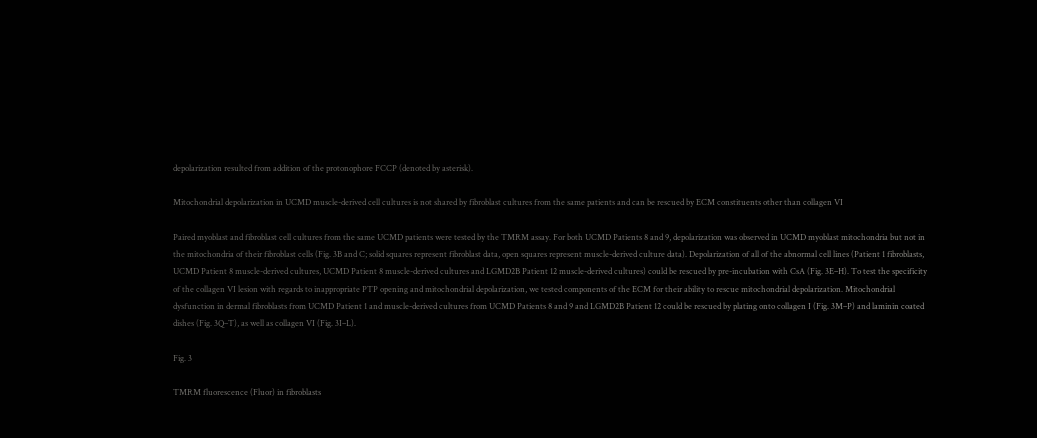depolarization resulted from addition of the protonophore FCCP (denoted by asterisk).

Mitochondrial depolarization in UCMD muscle-derived cell cultures is not shared by fibroblast cultures from the same patients and can be rescued by ECM constituents other than collagen VI

Paired myoblast and fibroblast cell cultures from the same UCMD patients were tested by the TMRM assay. For both UCMD Patients 8 and 9, depolarization was observed in UCMD myoblast mitochondria but not in the mitochondria of their fibroblast cells (Fig. 3B and C; solid squares represent fibroblast data, open squares represent muscle-derived culture data). Depolarization of all of the abnormal cell lines (Patient 1 fibroblasts, UCMD Patient 8 muscle-derived cultures, UCMD Patient 8 muscle-derived cultures and LGMD2B Patient 12 muscle-derived cultures) could be rescued by pre-incubation with CsA (Fig. 3E–H). To test the specificity of the collagen VI lesion with regards to inappropriate PTP opening and mitochondrial depolarization, we tested components of the ECM for their ability to rescue mitochondrial depolarization. Mitochondrial dysfunction in dermal fibroblasts from UCMD Patient 1 and muscle-derived cultures from UCMD Patients 8 and 9 and LGMD2B Patient 12 could be rescued by plating onto collagen I (Fig. 3M–P) and laminin coated dishes (Fig. 3Q–T), as well as collagen VI (Fig. 3I–L).

Fig. 3

TMRM fluorescence (Fluor) in fibroblasts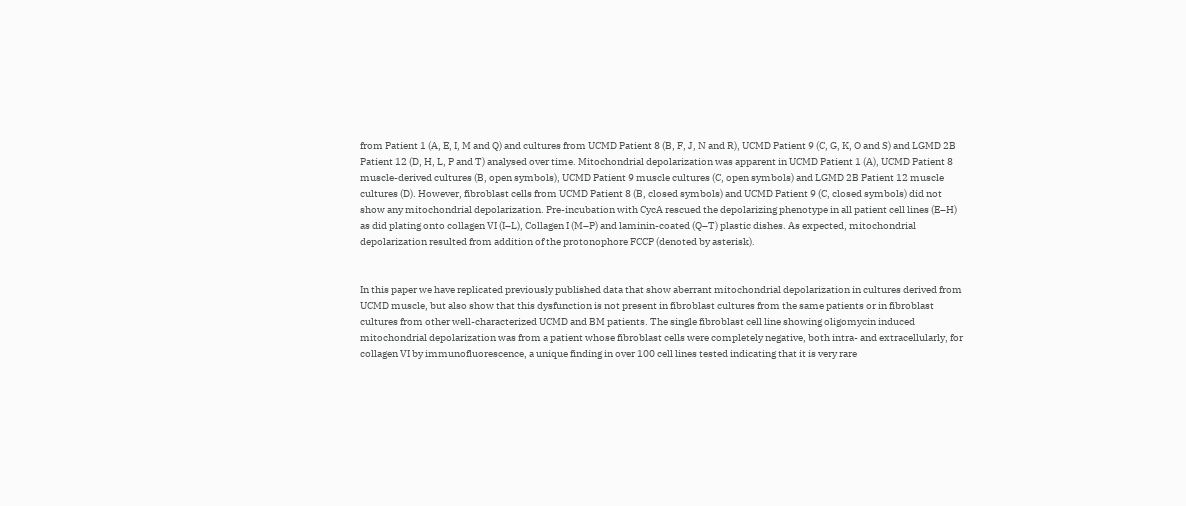from Patient 1 (A, E, I, M and Q) and cultures from UCMD Patient 8 (B, F, J, N and R), UCMD Patient 9 (C, G, K, O and S) and LGMD 2B Patient 12 (D, H, L, P and T) analysed over time. Mitochondrial depolarization was apparent in UCMD Patient 1 (A), UCMD Patient 8 muscle-derived cultures (B, open symbols), UCMD Patient 9 muscle cultures (C, open symbols) and LGMD 2B Patient 12 muscle cultures (D). However, fibroblast cells from UCMD Patient 8 (B, closed symbols) and UCMD Patient 9 (C, closed symbols) did not show any mitochondrial depolarization. Pre-incubation with CycA rescued the depolarizing phenotype in all patient cell lines (E–H) as did plating onto collagen VI (I–L), Collagen I (M–P) and laminin-coated (Q–T) plastic dishes. As expected, mitochondrial depolarization resulted from addition of the protonophore FCCP (denoted by asterisk).


In this paper we have replicated previously published data that show aberrant mitochondrial depolarization in cultures derived from UCMD muscle, but also show that this dysfunction is not present in fibroblast cultures from the same patients or in fibroblast cultures from other well-characterized UCMD and BM patients. The single fibroblast cell line showing oligomycin induced mitochondrial depolarization was from a patient whose fibroblast cells were completely negative, both intra- and extracellularly, for collagen VI by immunofluorescence, a unique finding in over 100 cell lines tested indicating that it is very rare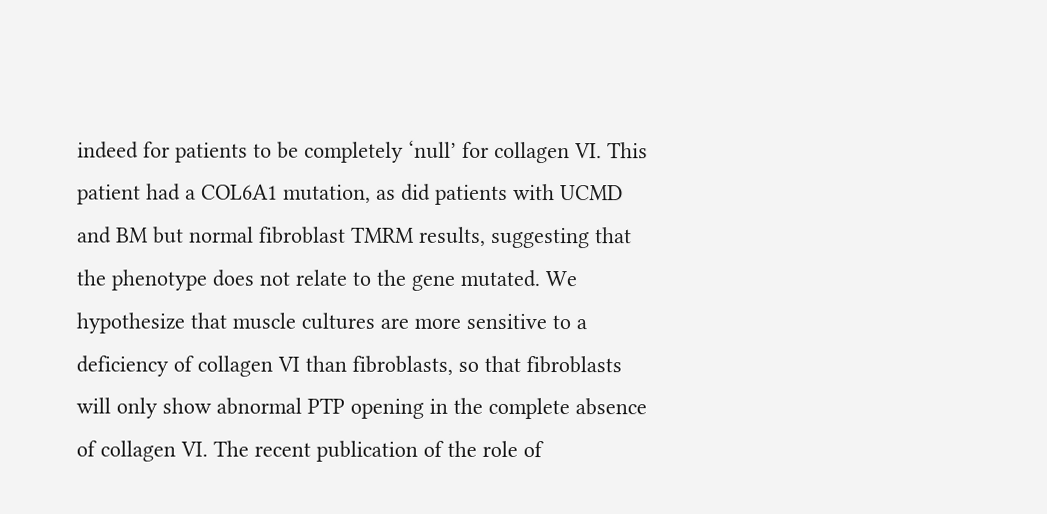indeed for patients to be completely ‘null’ for collagen VI. This patient had a COL6A1 mutation, as did patients with UCMD and BM but normal fibroblast TMRM results, suggesting that the phenotype does not relate to the gene mutated. We hypothesize that muscle cultures are more sensitive to a deficiency of collagen VI than fibroblasts, so that fibroblasts will only show abnormal PTP opening in the complete absence of collagen VI. The recent publication of the role of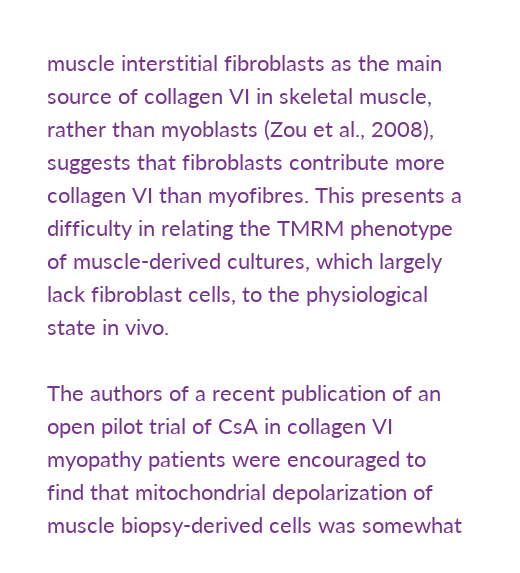muscle interstitial fibroblasts as the main source of collagen VI in skeletal muscle, rather than myoblasts (Zou et al., 2008), suggests that fibroblasts contribute more collagen VI than myofibres. This presents a difficulty in relating the TMRM phenotype of muscle-derived cultures, which largely lack fibroblast cells, to the physiological state in vivo.

The authors of a recent publication of an open pilot trial of CsA in collagen VI myopathy patients were encouraged to find that mitochondrial depolarization of muscle biopsy-derived cells was somewhat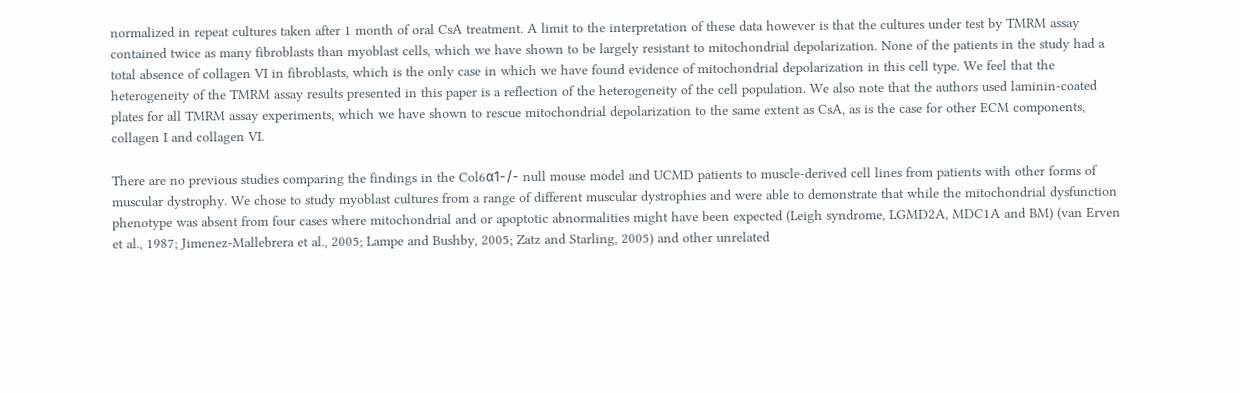normalized in repeat cultures taken after 1 month of oral CsA treatment. A limit to the interpretation of these data however is that the cultures under test by TMRM assay contained twice as many fibroblasts than myoblast cells, which we have shown to be largely resistant to mitochondrial depolarization. None of the patients in the study had a total absence of collagen VI in fibroblasts, which is the only case in which we have found evidence of mitochondrial depolarization in this cell type. We feel that the heterogeneity of the TMRM assay results presented in this paper is a reflection of the heterogeneity of the cell population. We also note that the authors used laminin-coated plates for all TMRM assay experiments, which we have shown to rescue mitochondrial depolarization to the same extent as CsA, as is the case for other ECM components, collagen I and collagen VI.

There are no previous studies comparing the findings in the Col6α1-/- null mouse model and UCMD patients to muscle-derived cell lines from patients with other forms of muscular dystrophy. We chose to study myoblast cultures from a range of different muscular dystrophies and were able to demonstrate that while the mitochondrial dysfunction phenotype was absent from four cases where mitochondrial and or apoptotic abnormalities might have been expected (Leigh syndrome, LGMD2A, MDC1A and BM) (van Erven et al., 1987; Jimenez-Mallebrera et al., 2005; Lampe and Bushby, 2005; Zatz and Starling, 2005) and other unrelated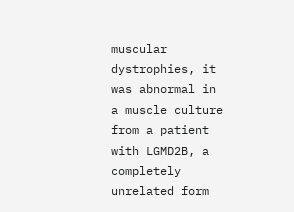muscular dystrophies, it was abnormal in a muscle culture from a patient with LGMD2B, a completely unrelated form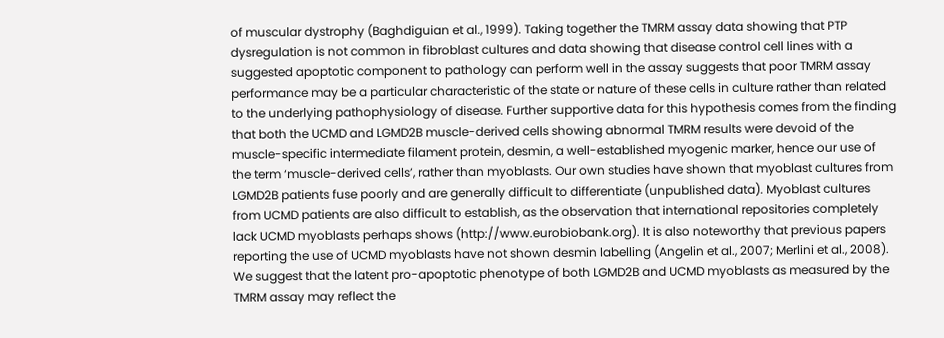of muscular dystrophy (Baghdiguian et al., 1999). Taking together the TMRM assay data showing that PTP dysregulation is not common in fibroblast cultures and data showing that disease control cell lines with a suggested apoptotic component to pathology can perform well in the assay suggests that poor TMRM assay performance may be a particular characteristic of the state or nature of these cells in culture rather than related to the underlying pathophysiology of disease. Further supportive data for this hypothesis comes from the finding that both the UCMD and LGMD2B muscle-derived cells showing abnormal TMRM results were devoid of the muscle-specific intermediate filament protein, desmin, a well-established myogenic marker, hence our use of the term ‘muscle-derived cells’, rather than myoblasts. Our own studies have shown that myoblast cultures from LGMD2B patients fuse poorly and are generally difficult to differentiate (unpublished data). Myoblast cultures from UCMD patients are also difficult to establish, as the observation that international repositories completely lack UCMD myoblasts perhaps shows (http://www.eurobiobank.org). It is also noteworthy that previous papers reporting the use of UCMD myoblasts have not shown desmin labelling (Angelin et al., 2007; Merlini et al., 2008). We suggest that the latent pro-apoptotic phenotype of both LGMD2B and UCMD myoblasts as measured by the TMRM assay may reflect the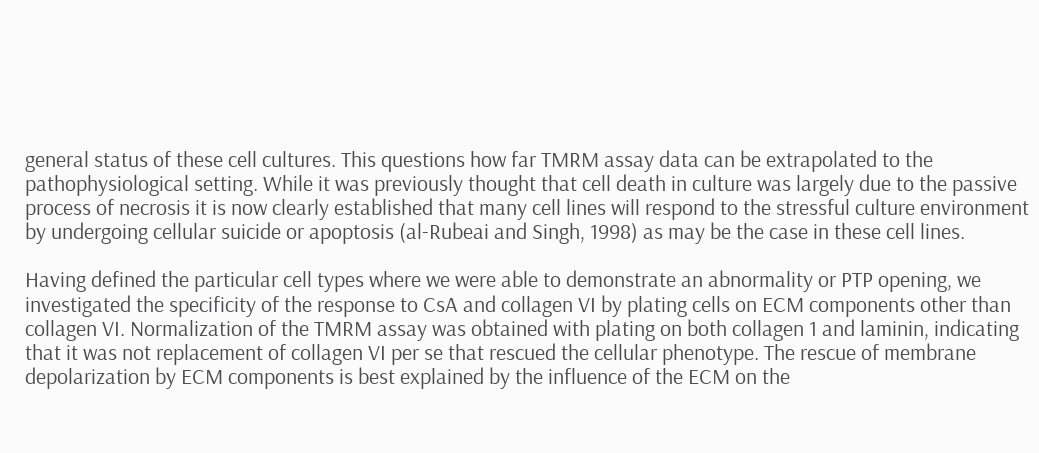general status of these cell cultures. This questions how far TMRM assay data can be extrapolated to the pathophysiological setting. While it was previously thought that cell death in culture was largely due to the passive process of necrosis it is now clearly established that many cell lines will respond to the stressful culture environment by undergoing cellular suicide or apoptosis (al-Rubeai and Singh, 1998) as may be the case in these cell lines.

Having defined the particular cell types where we were able to demonstrate an abnormality or PTP opening, we investigated the specificity of the response to CsA and collagen VI by plating cells on ECM components other than collagen VI. Normalization of the TMRM assay was obtained with plating on both collagen 1 and laminin, indicating that it was not replacement of collagen VI per se that rescued the cellular phenotype. The rescue of membrane depolarization by ECM components is best explained by the influence of the ECM on the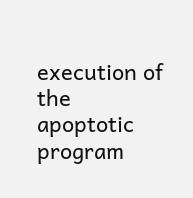execution of the apoptotic program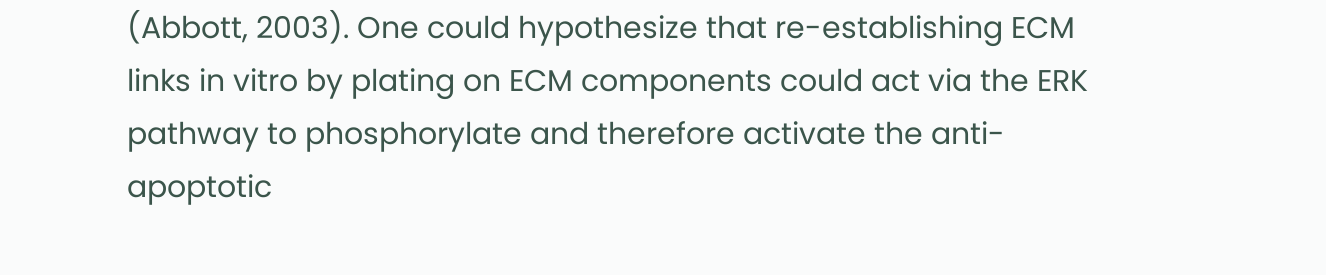(Abbott, 2003). One could hypothesize that re-establishing ECM links in vitro by plating on ECM components could act via the ERK pathway to phosphorylate and therefore activate the anti-apoptotic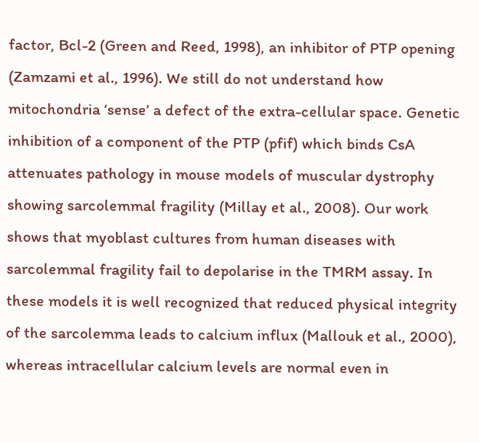factor, Bcl-2 (Green and Reed, 1998), an inhibitor of PTP opening (Zamzami et al., 1996). We still do not understand how mitochondria ‘sense’ a defect of the extra-cellular space. Genetic inhibition of a component of the PTP (pfif) which binds CsA attenuates pathology in mouse models of muscular dystrophy showing sarcolemmal fragility (Millay et al., 2008). Our work shows that myoblast cultures from human diseases with sarcolemmal fragility fail to depolarise in the TMRM assay. In these models it is well recognized that reduced physical integrity of the sarcolemma leads to calcium influx (Mallouk et al., 2000), whereas intracellular calcium levels are normal even in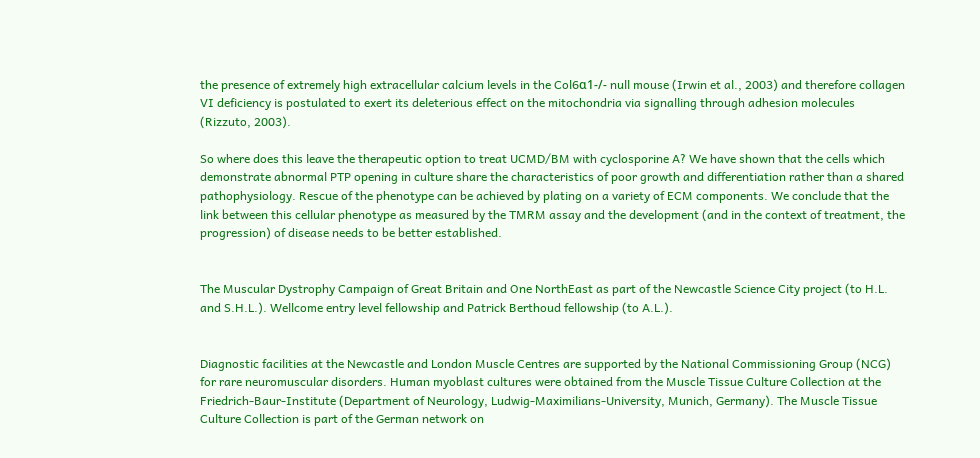the presence of extremely high extracellular calcium levels in the Col6α1-/- null mouse (Irwin et al., 2003) and therefore collagen VI deficiency is postulated to exert its deleterious effect on the mitochondria via signalling through adhesion molecules (Rizzuto, 2003).

So where does this leave the therapeutic option to treat UCMD/BM with cyclosporine A? We have shown that the cells which demonstrate abnormal PTP opening in culture share the characteristics of poor growth and differentiation rather than a shared pathophysiology. Rescue of the phenotype can be achieved by plating on a variety of ECM components. We conclude that the link between this cellular phenotype as measured by the TMRM assay and the development (and in the context of treatment, the progression) of disease needs to be better established.


The Muscular Dystrophy Campaign of Great Britain and One NorthEast as part of the Newcastle Science City project (to H.L. and S.H.L.). Wellcome entry level fellowship and Patrick Berthoud fellowship (to A.L.).


Diagnostic facilities at the Newcastle and London Muscle Centres are supported by the National Commissioning Group (NCG) for rare neuromuscular disorders. Human myoblast cultures were obtained from the Muscle Tissue Culture Collection at the Friedrich-Baur-Institute (Department of Neurology, Ludwig-Maximilians-University, Munich, Germany). The Muscle Tissue Culture Collection is part of the German network on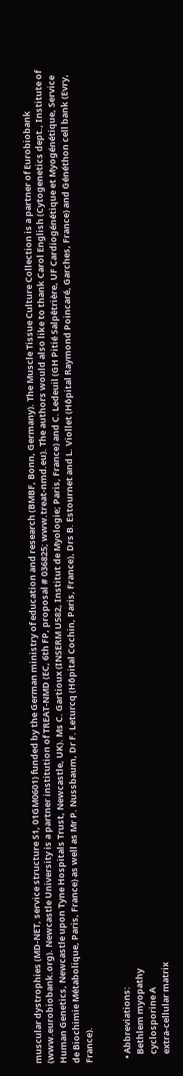muscular dystrophies (MD-NET, service structure S1, 01GM0601) funded by the German ministry of education and research (BMBF, Bonn, Germany). The Muscle Tissue Culture Collection is a partner of Eurobiobank (www.eurobiobank.org). Newcastle University is a partner institution of TREAT-NMD (EC, 6th FP, proposal # 036825; www.treat-nmd.eu). The authors would also like to thank Carol English (Cytogenetics dept., Institute of Human Genetics, Newcastle upon Tyne Hospitals Trust, Newcastle, UK). Ms C. Gartioux (INSERM U582, Institut de Myologie; Paris, France) and C. Ledeuil (GH Pitié Salpêtrière, UF Cardiogénétique et Myogénétique, Service de Biochimie Métabolique, Paris, France) as well as Mr P. Nussbaum, Dr F. Leturcq (Hôpital Cochin, Paris, France), Drs B. Estournet and L. Viollet (Hôpital Raymond Poincaré, Garches, France) and Généthon cell bank (Evry, France).


  • Abbreviations:
    Bethlem myopathy
    cyclosporine A
    extra-cellular matrix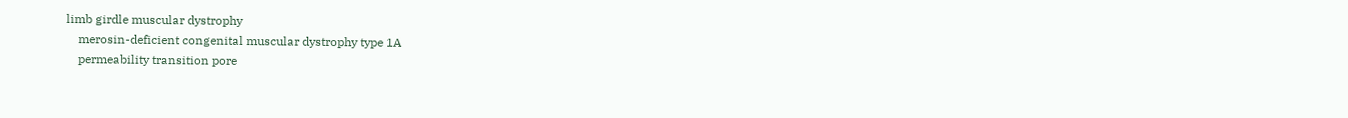limb girdle muscular dystrophy
    merosin-deficient congenital muscular dystrophy type 1A
    permeability transition pore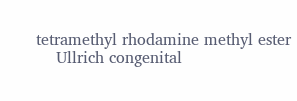tetramethyl rhodamine methyl ester
    Ullrich congenital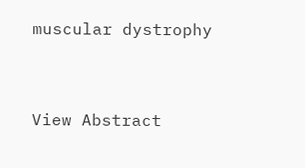muscular dystrophy


View Abstract